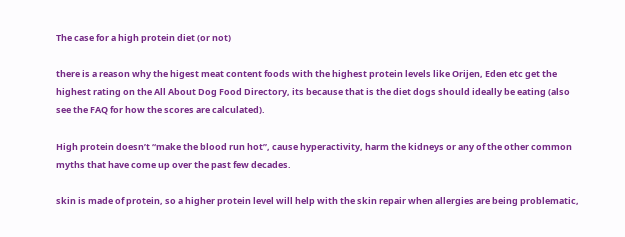The case for a high protein diet (or not)

there is a reason why the higest meat content foods with the highest protein levels like Orijen, Eden etc get the highest rating on the All About Dog Food Directory, its because that is the diet dogs should ideally be eating (also see the FAQ for how the scores are calculated).

High protein doesn’t “make the blood run hot”, cause hyperactivity, harm the kidneys or any of the other common myths that have come up over the past few decades.

skin is made of protein, so a higher protein level will help with the skin repair when allergies are being problematic,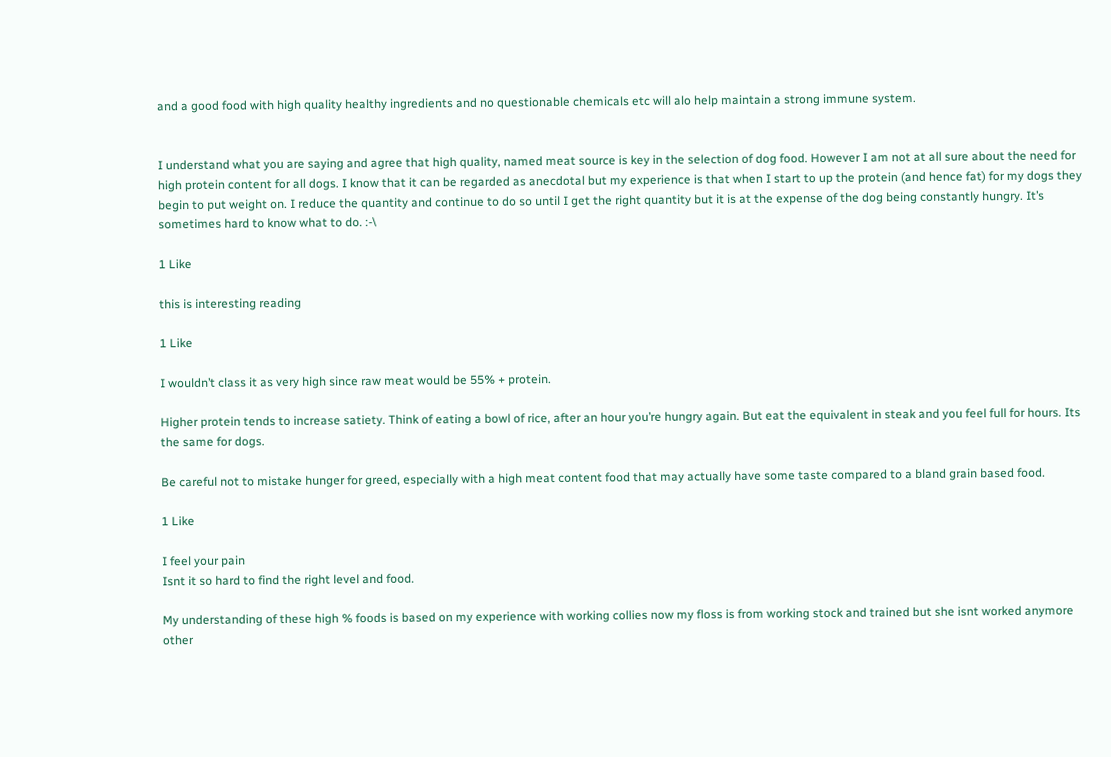and a good food with high quality healthy ingredients and no questionable chemicals etc will alo help maintain a strong immune system.


I understand what you are saying and agree that high quality, named meat source is key in the selection of dog food. However I am not at all sure about the need for high protein content for all dogs. I know that it can be regarded as anecdotal but my experience is that when I start to up the protein (and hence fat) for my dogs they begin to put weight on. I reduce the quantity and continue to do so until I get the right quantity but it is at the expense of the dog being constantly hungry. It’s sometimes hard to know what to do. :-\

1 Like

this is interesting reading

1 Like

I wouldn’t class it as very high since raw meat would be 55% + protein.

Higher protein tends to increase satiety. Think of eating a bowl of rice, after an hour you’re hungry again. But eat the equivalent in steak and you feel full for hours. Its the same for dogs.

Be careful not to mistake hunger for greed, especially with a high meat content food that may actually have some taste compared to a bland grain based food.

1 Like

I feel your pain
Isnt it so hard to find the right level and food.

My understanding of these high % foods is based on my experience with working collies now my floss is from working stock and trained but she isnt worked anymore other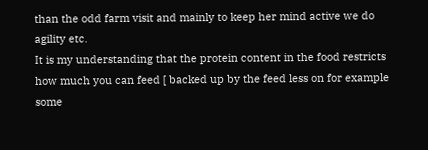than the odd farm visit and mainly to keep her mind active we do agility etc.
It is my understanding that the protein content in the food restricts how much you can feed [ backed up by the feed less on for example some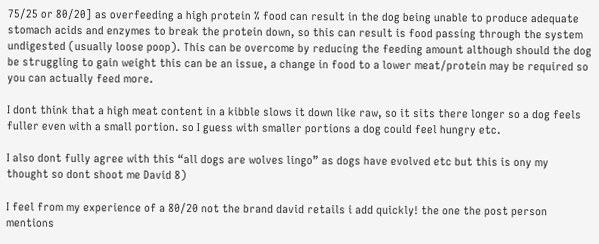75/25 or 80/20] as overfeeding a high protein % food can result in the dog being unable to produce adequate stomach acids and enzymes to break the protein down, so this can result is food passing through the system undigested (usually loose poop). This can be overcome by reducing the feeding amount although should the dog be struggling to gain weight this can be an issue, a change in food to a lower meat/protein may be required so you can actually feed more.

I dont think that a high meat content in a kibble slows it down like raw, so it sits there longer so a dog feels fuller even with a small portion. so I guess with smaller portions a dog could feel hungry etc.

I also dont fully agree with this “all dogs are wolves lingo” as dogs have evolved etc but this is ony my thought so dont shoot me David 8)

I feel from my experience of a 80/20 not the brand david retails i add quickly! the one the post person mentions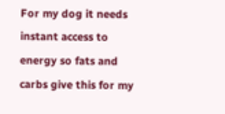For my dog it needs instant access to energy so fats and carbs give this for my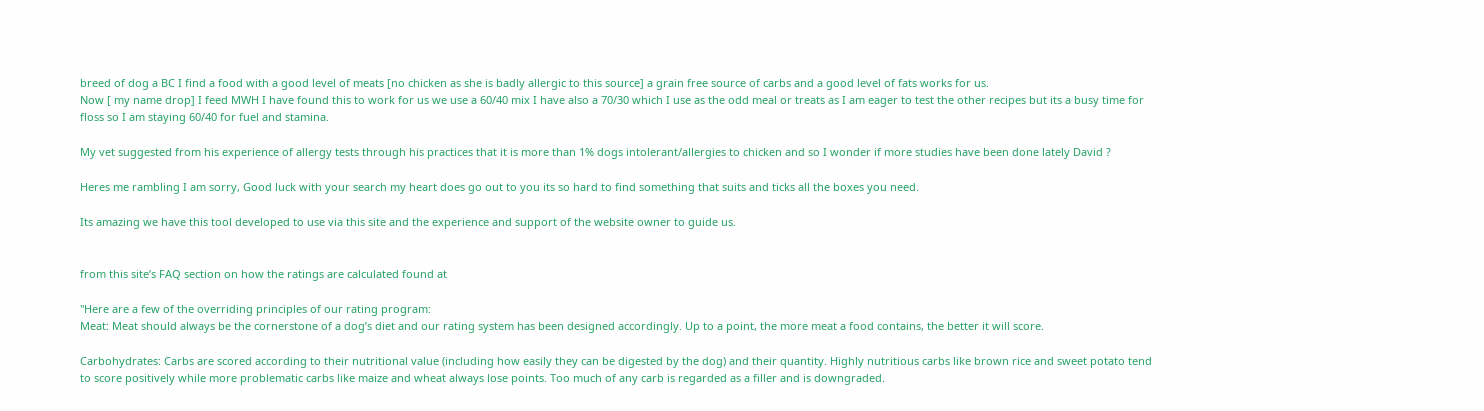breed of dog a BC I find a food with a good level of meats [no chicken as she is badly allergic to this source] a grain free source of carbs and a good level of fats works for us.
Now [ my name drop] I feed MWH I have found this to work for us we use a 60/40 mix I have also a 70/30 which I use as the odd meal or treats as I am eager to test the other recipes but its a busy time for floss so I am staying 60/40 for fuel and stamina.

My vet suggested from his experience of allergy tests through his practices that it is more than 1% dogs intolerant/allergies to chicken and so I wonder if more studies have been done lately David ?

Heres me rambling I am sorry, Good luck with your search my heart does go out to you its so hard to find something that suits and ticks all the boxes you need.

Its amazing we have this tool developed to use via this site and the experience and support of the website owner to guide us.


from this site’s FAQ section on how the ratings are calculated found at

"Here are a few of the overriding principles of our rating program:
Meat: Meat should always be the cornerstone of a dog’s diet and our rating system has been designed accordingly. Up to a point, the more meat a food contains, the better it will score.

Carbohydrates: Carbs are scored according to their nutritional value (including how easily they can be digested by the dog) and their quantity. Highly nutritious carbs like brown rice and sweet potato tend to score positively while more problematic carbs like maize and wheat always lose points. Too much of any carb is regarded as a filler and is downgraded.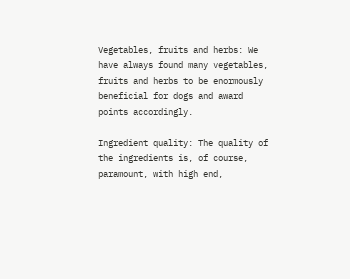Vegetables, fruits and herbs: We have always found many vegetables, fruits and herbs to be enormously beneficial for dogs and award points accordingly.

Ingredient quality: The quality of the ingredients is, of course, paramount, with high end,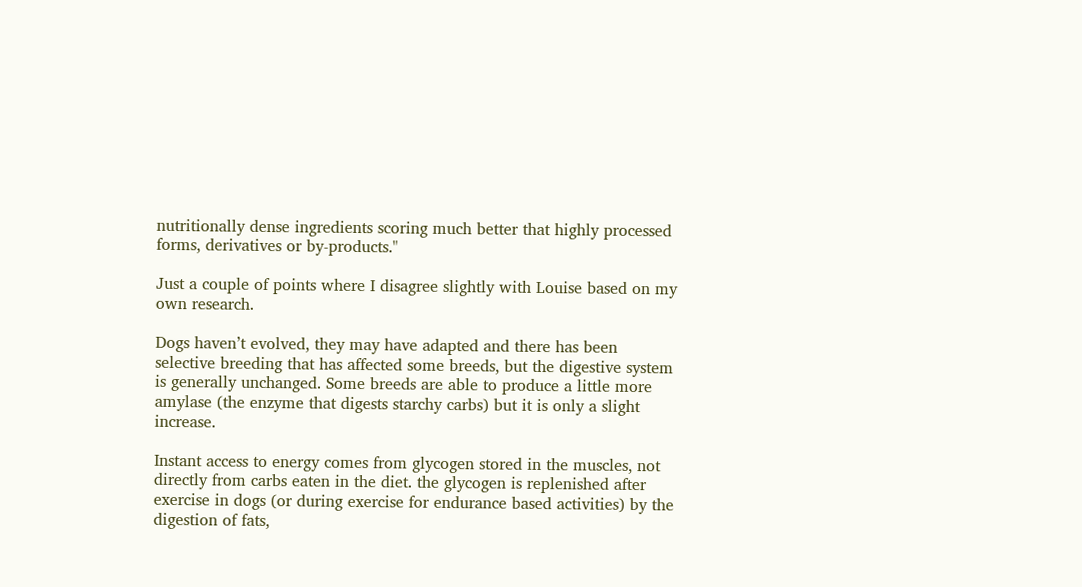nutritionally dense ingredients scoring much better that highly processed forms, derivatives or by-products."

Just a couple of points where I disagree slightly with Louise based on my own research.

Dogs haven’t evolved, they may have adapted and there has been selective breeding that has affected some breeds, but the digestive system is generally unchanged. Some breeds are able to produce a little more amylase (the enzyme that digests starchy carbs) but it is only a slight increase.

Instant access to energy comes from glycogen stored in the muscles, not directly from carbs eaten in the diet. the glycogen is replenished after exercise in dogs (or during exercise for endurance based activities) by the digestion of fats,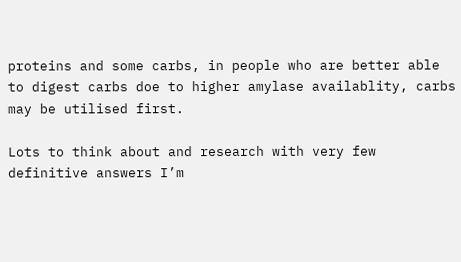proteins and some carbs, in people who are better able to digest carbs doe to higher amylase availablity, carbs may be utilised first.

Lots to think about and research with very few definitive answers I’m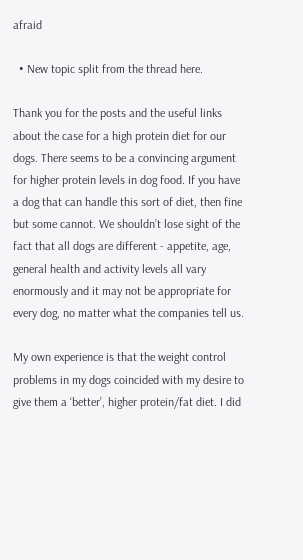afraid

  • New topic split from the thread here.

Thank you for the posts and the useful links about the case for a high protein diet for our dogs. There seems to be a convincing argument for higher protein levels in dog food. If you have a dog that can handle this sort of diet, then fine but some cannot. We shouldn’t lose sight of the fact that all dogs are different - appetite, age, general health and activity levels all vary enormously and it may not be appropriate for every dog, no matter what the companies tell us.

My own experience is that the weight control problems in my dogs coincided with my desire to give them a ‘better’, higher protein/fat diet. I did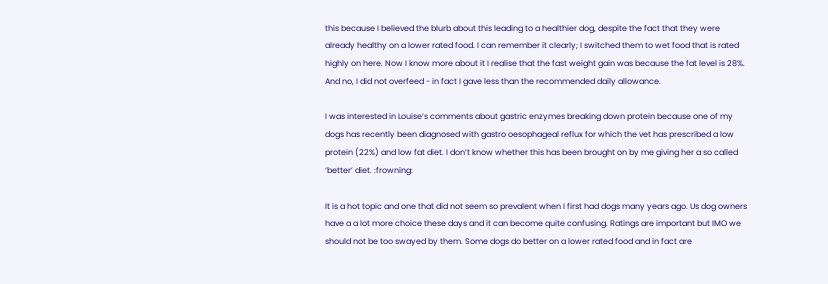this because I believed the blurb about this leading to a healthier dog, despite the fact that they were already healthy on a lower rated food. I can remember it clearly; I switched them to wet food that is rated highly on here. Now I know more about it I realise that the fast weight gain was because the fat level is 28%. And no, I did not overfeed - in fact I gave less than the recommended daily allowance.

I was interested in Louise’s comments about gastric enzymes breaking down protein because one of my dogs has recently been diagnosed with gastro oesophageal reflux for which the vet has prescribed a low protein (22%) and low fat diet. I don’t know whether this has been brought on by me giving her a so called ‘better’ diet. :frowning:

It is a hot topic and one that did not seem so prevalent when I first had dogs many years ago. Us dog owners have a a lot more choice these days and it can become quite confusing. Ratings are important but IMO we should not be too swayed by them. Some dogs do better on a lower rated food and in fact are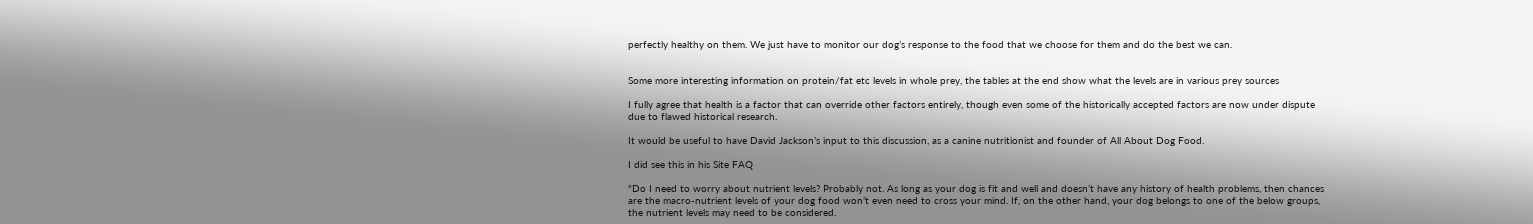perfectly healthy on them. We just have to monitor our dog’s response to the food that we choose for them and do the best we can.


Some more interesting information on protein/fat etc levels in whole prey, the tables at the end show what the levels are in various prey sources

I fully agree that health is a factor that can override other factors entirely, though even some of the historically accepted factors are now under dispute due to flawed historical research.

It would be useful to have David Jackson’s input to this discussion, as a canine nutritionist and founder of All About Dog Food.

I did see this in his Site FAQ

"Do I need to worry about nutrient levels? Probably not. As long as your dog is fit and well and doesn’t have any history of health problems, then chances are the macro-nutrient levels of your dog food won’t even need to cross your mind. If, on the other hand, your dog belongs to one of the below groups, the nutrient levels may need to be considered.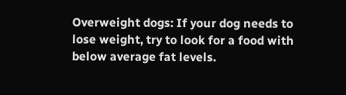Overweight dogs: If your dog needs to lose weight, try to look for a food with below average fat levels.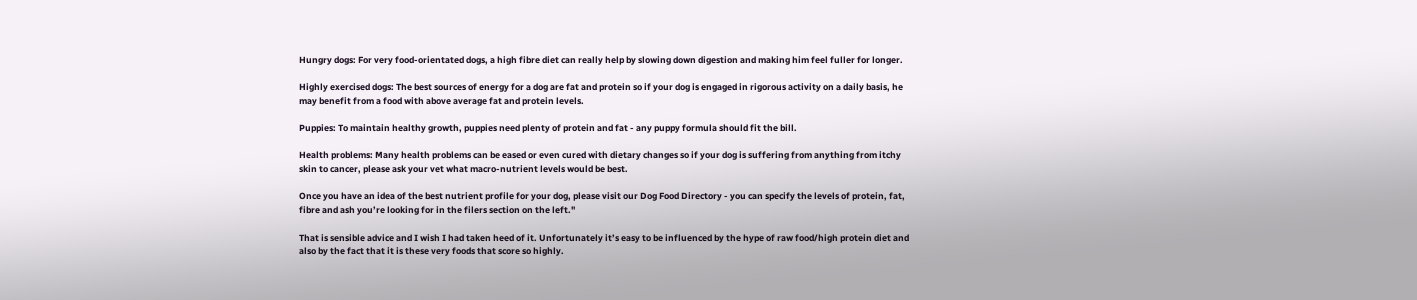Hungry dogs: For very food-orientated dogs, a high fibre diet can really help by slowing down digestion and making him feel fuller for longer.

Highly exercised dogs: The best sources of energy for a dog are fat and protein so if your dog is engaged in rigorous activity on a daily basis, he may benefit from a food with above average fat and protein levels.

Puppies: To maintain healthy growth, puppies need plenty of protein and fat - any puppy formula should fit the bill.

Health problems: Many health problems can be eased or even cured with dietary changes so if your dog is suffering from anything from itchy skin to cancer, please ask your vet what macro-nutrient levels would be best.

Once you have an idea of the best nutrient profile for your dog, please visit our Dog Food Directory - you can specify the levels of protein, fat, fibre and ash you’re looking for in the filers section on the left."

That is sensible advice and I wish I had taken heed of it. Unfortunately it’s easy to be influenced by the hype of raw food/high protein diet and also by the fact that it is these very foods that score so highly.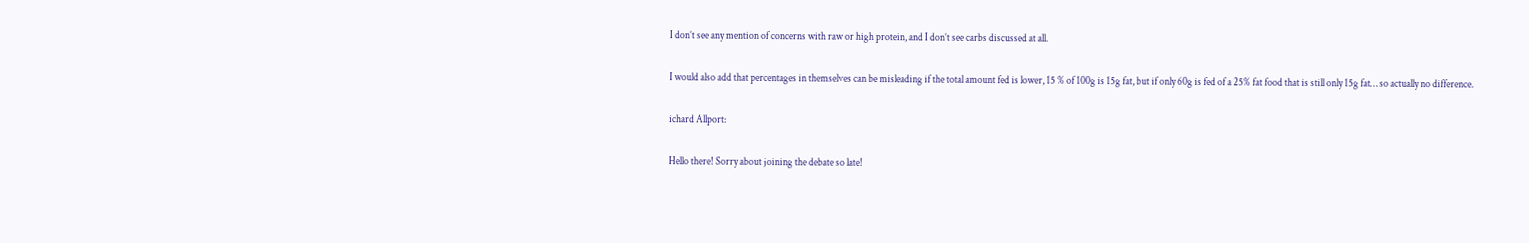I don’t see any mention of concerns with raw or high protein, and I don’t see carbs discussed at all.

I would also add that percentages in themselves can be misleading if the total amount fed is lower, 15 % of 100g is 15g fat, but if only 60g is fed of a 25% fat food that is still only 15g fat… so actually no difference.

ichard Allport:

Hello there! Sorry about joining the debate so late!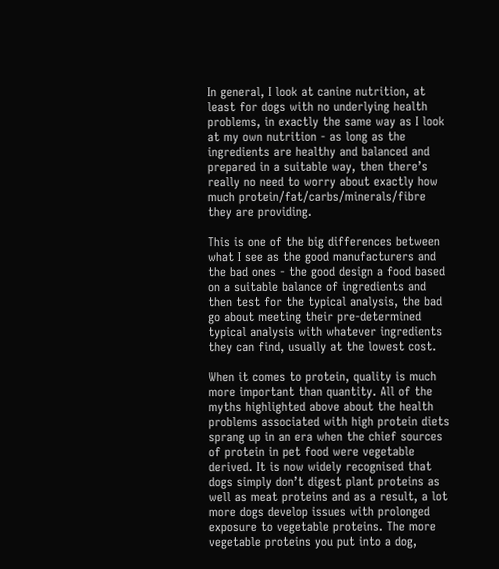In general, I look at canine nutrition, at least for dogs with no underlying health problems, in exactly the same way as I look at my own nutrition - as long as the ingredients are healthy and balanced and prepared in a suitable way, then there’s really no need to worry about exactly how much protein/fat/carbs/minerals/fibre they are providing.

This is one of the big differences between what I see as the good manufacturers and the bad ones - the good design a food based on a suitable balance of ingredients and then test for the typical analysis, the bad go about meeting their pre-determined typical analysis with whatever ingredients they can find, usually at the lowest cost.

When it comes to protein, quality is much more important than quantity. All of the myths highlighted above about the health problems associated with high protein diets sprang up in an era when the chief sources of protein in pet food were vegetable derived. It is now widely recognised that dogs simply don’t digest plant proteins as well as meat proteins and as a result, a lot more dogs develop issues with prolonged exposure to vegetable proteins. The more vegetable proteins you put into a dog,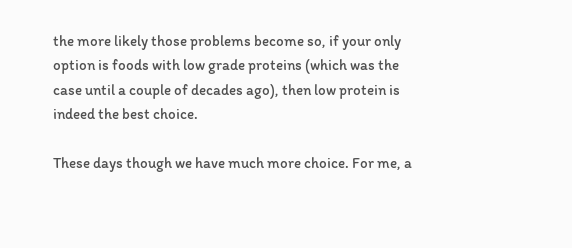the more likely those problems become so, if your only option is foods with low grade proteins (which was the case until a couple of decades ago), then low protein is indeed the best choice.

These days though we have much more choice. For me, a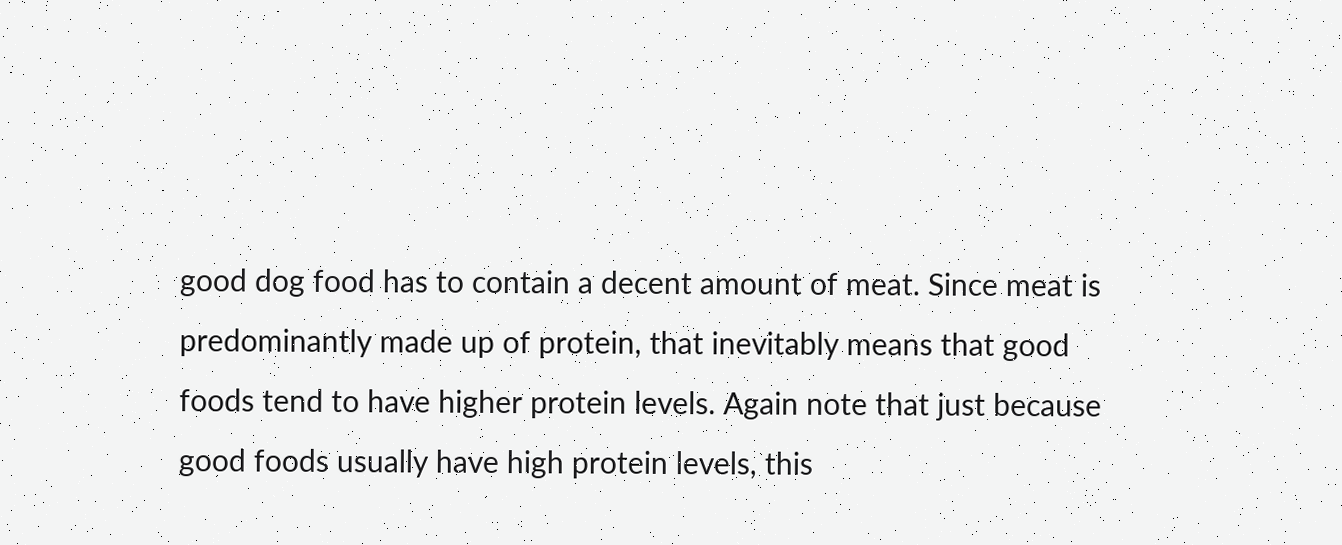good dog food has to contain a decent amount of meat. Since meat is predominantly made up of protein, that inevitably means that good foods tend to have higher protein levels. Again note that just because good foods usually have high protein levels, this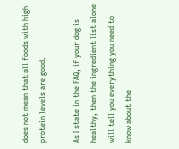does not mean that all foods with high protein levels are good.

As I state in the FAQ, if your dog is healthy, then the ingredient list alone will tell you everything you need to know about the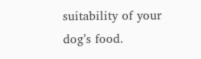suitability of your dog’s food.